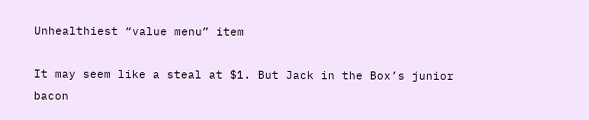Unhealthiest “value menu” item

It may seem like a steal at $1. But Jack in the Box’s junior bacon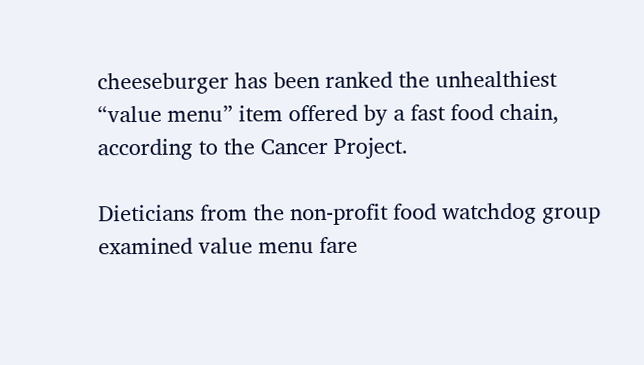cheeseburger has been ranked the unhealthiest “value menu” item offered by a fast food chain, according to the Cancer Project.

Dieticians from the non-profit food watchdog group examined value menu fare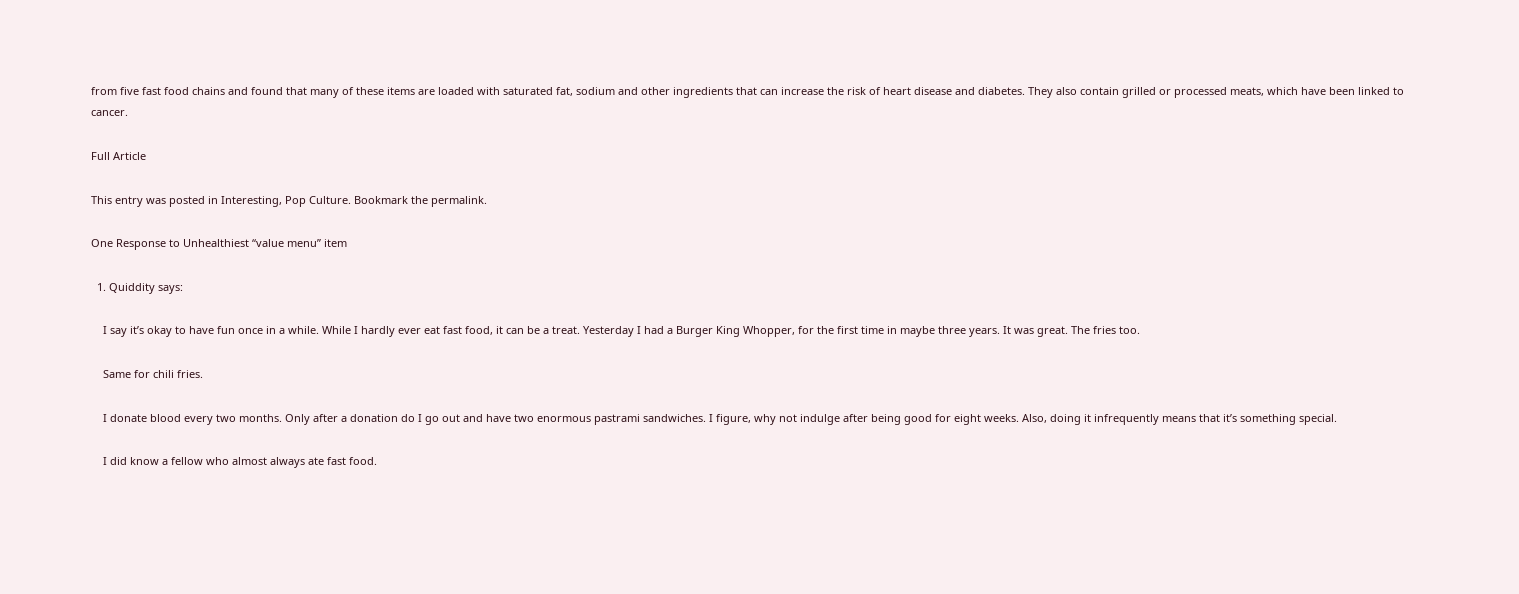from five fast food chains and found that many of these items are loaded with saturated fat, sodium and other ingredients that can increase the risk of heart disease and diabetes. They also contain grilled or processed meats, which have been linked to cancer.

Full Article

This entry was posted in Interesting, Pop Culture. Bookmark the permalink.

One Response to Unhealthiest “value menu” item

  1. Quiddity says:

    I say it’s okay to have fun once in a while. While I hardly ever eat fast food, it can be a treat. Yesterday I had a Burger King Whopper, for the first time in maybe three years. It was great. The fries too.

    Same for chili fries.

    I donate blood every two months. Only after a donation do I go out and have two enormous pastrami sandwiches. I figure, why not indulge after being good for eight weeks. Also, doing it infrequently means that it’s something special.

    I did know a fellow who almost always ate fast food.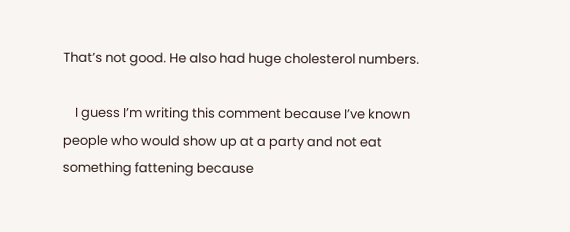That’s not good. He also had huge cholesterol numbers.

    I guess I’m writing this comment because I’ve known people who would show up at a party and not eat something fattening because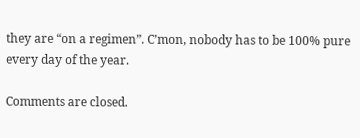they are “on a regimen”. C’mon, nobody has to be 100% pure every day of the year.

Comments are closed.